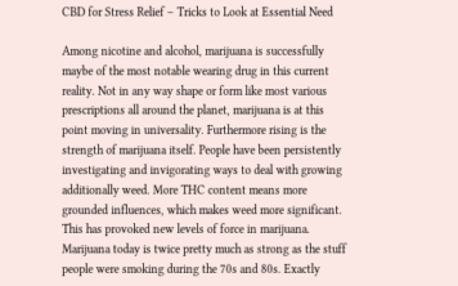CBD for Stress Relief – Tricks to Look at Essential Need

Among nicotine and alcohol, marijuana is successfully maybe of the most notable wearing drug in this current reality. Not in any way shape or form like most various prescriptions all around the planet, marijuana is at this point moving in universality. Furthermore rising is the strength of marijuana itself. People have been persistently investigating and invigorating ways to deal with growing additionally weed. More THC content means more grounded influences, which makes weed more significant. This has provoked new levels of force in marijuana. Marijuana today is twice pretty much as strong as the stuff people were smoking during the 70s and 80s. Exactly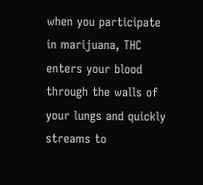when you participate in marijuana, THC enters your blood through the walls of your lungs and quickly streams to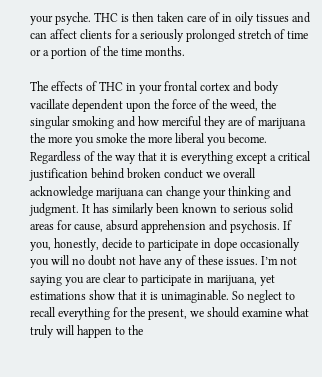your psyche. THC is then taken care of in oily tissues and can affect clients for a seriously prolonged stretch of time or a portion of the time months.

The effects of THC in your frontal cortex and body vacillate dependent upon the force of the weed, the singular smoking and how merciful they are of marijuana the more you smoke the more liberal you become. Regardless of the way that it is everything except a critical justification behind broken conduct we overall acknowledge marijuana can change your thinking and judgment. It has similarly been known to serious solid areas for cause, absurd apprehension and psychosis. If you, honestly, decide to participate in dope occasionally you will no doubt not have any of these issues. I’m not saying you are clear to participate in marijuana, yet estimations show that it is unimaginable. So neglect to recall everything for the present, we should examine what truly will happen to the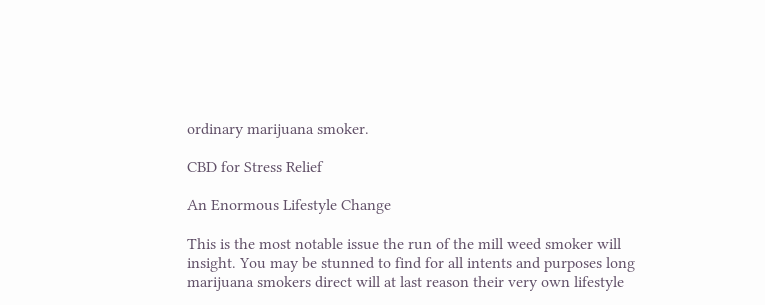ordinary marijuana smoker.

CBD for Stress Relief

An Enormous Lifestyle Change

This is the most notable issue the run of the mill weed smoker will insight. You may be stunned to find for all intents and purposes long marijuana smokers direct will at last reason their very own lifestyle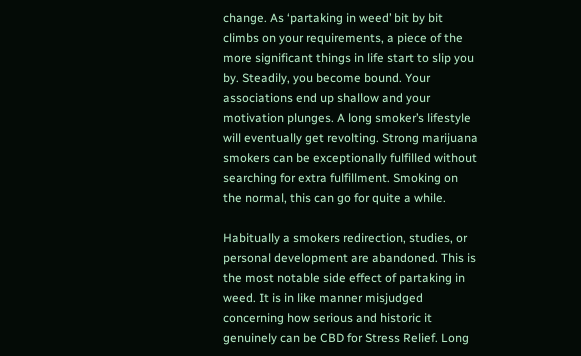change. As ‘partaking in weed’ bit by bit climbs on your requirements, a piece of the more significant things in life start to slip you by. Steadily, you become bound. Your associations end up shallow and your motivation plunges. A long smoker’s lifestyle will eventually get revolting. Strong marijuana smokers can be exceptionally fulfilled without searching for extra fulfillment. Smoking on the normal, this can go for quite a while.

Habitually a smokers redirection, studies, or personal development are abandoned. This is the most notable side effect of partaking in weed. It is in like manner misjudged concerning how serious and historic it genuinely can be CBD for Stress Relief. Long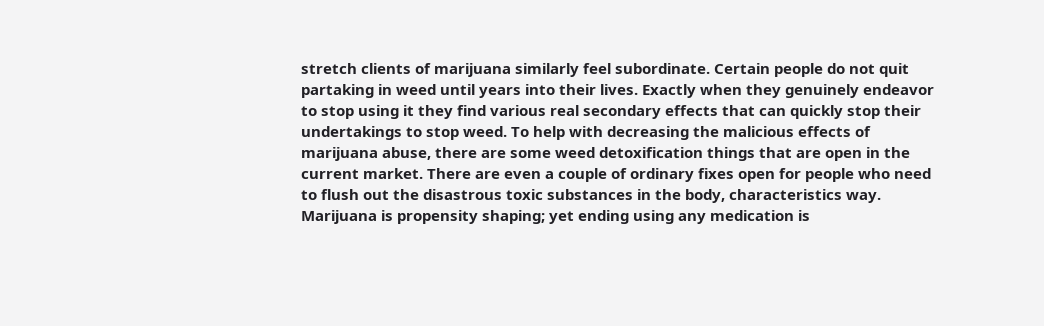stretch clients of marijuana similarly feel subordinate. Certain people do not quit partaking in weed until years into their lives. Exactly when they genuinely endeavor to stop using it they find various real secondary effects that can quickly stop their undertakings to stop weed. To help with decreasing the malicious effects of marijuana abuse, there are some weed detoxification things that are open in the current market. There are even a couple of ordinary fixes open for people who need to flush out the disastrous toxic substances in the body, characteristics way. Marijuana is propensity shaping; yet ending using any medication is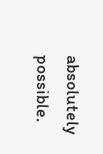absolutely possible.